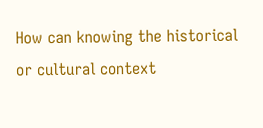How can knowing the historical or cultural context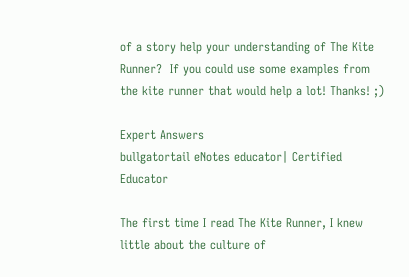of a story help your understanding of The Kite Runner?  If you could use some examples from the kite runner that would help a lot! Thanks! ;)

Expert Answers
bullgatortail eNotes educator| Certified Educator

The first time I read The Kite Runner, I knew little about the culture of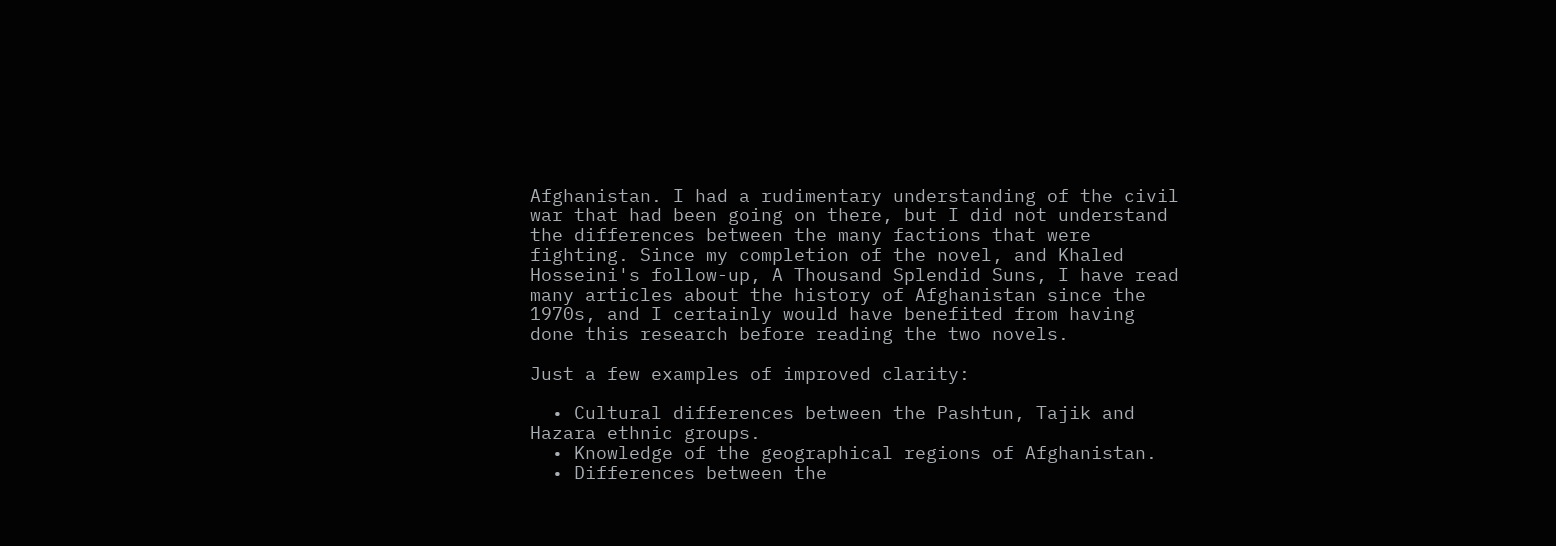Afghanistan. I had a rudimentary understanding of the civil war that had been going on there, but I did not understand the differences between the many factions that were fighting. Since my completion of the novel, and Khaled Hosseini's follow-up, A Thousand Splendid Suns, I have read many articles about the history of Afghanistan since the 1970s, and I certainly would have benefited from having done this research before reading the two novels.

Just a few examples of improved clarity:

  • Cultural differences between the Pashtun, Tajik and Hazara ethnic groups.
  • Knowledge of the geographical regions of Afghanistan.
  • Differences between the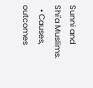Sunni and Shi'a Muslims.
  • Causes, outcomes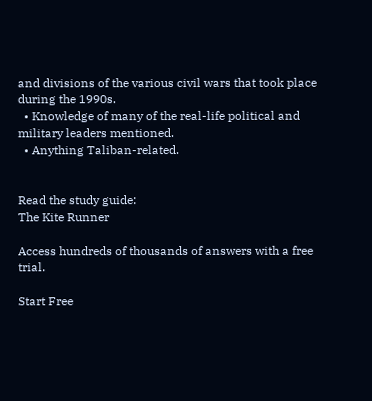and divisions of the various civil wars that took place during the 1990s.
  • Knowledge of many of the real-life political and military leaders mentioned.
  • Anything Taliban-related.


Read the study guide:
The Kite Runner

Access hundreds of thousands of answers with a free trial.

Start Free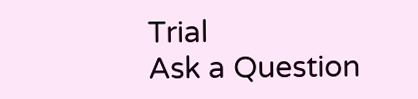Trial
Ask a Question